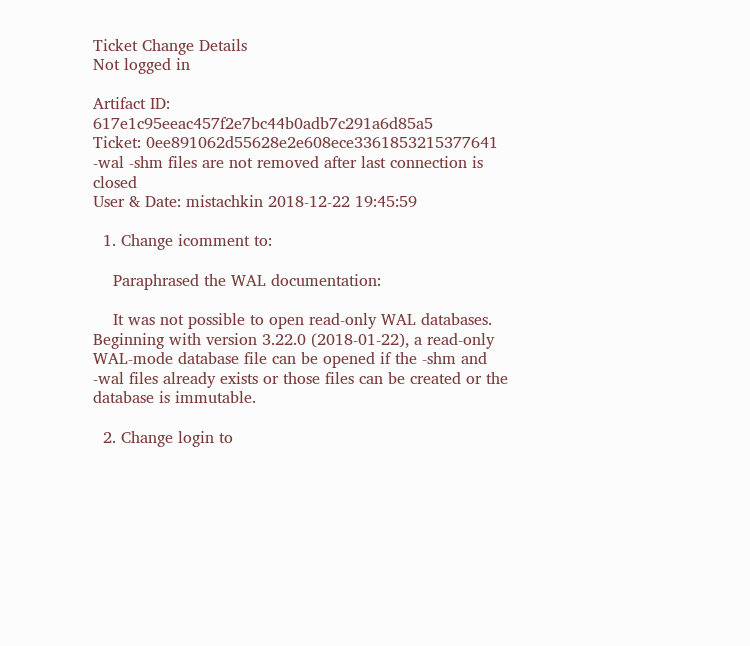Ticket Change Details
Not logged in

Artifact ID: 617e1c95eeac457f2e7bc44b0adb7c291a6d85a5
Ticket: 0ee891062d55628e2e608ece3361853215377641
-wal -shm files are not removed after last connection is closed
User & Date: mistachkin 2018-12-22 19:45:59

  1. Change icomment to:

    Paraphrased the WAL documentation:

    It was not possible to open read-only WAL databases. Beginning with version 3.22.0 (2018-01-22), a read-only WAL-mode database file can be opened if the -shm and -wal files already exists or those files can be created or the database is immutable.

  2. Change login to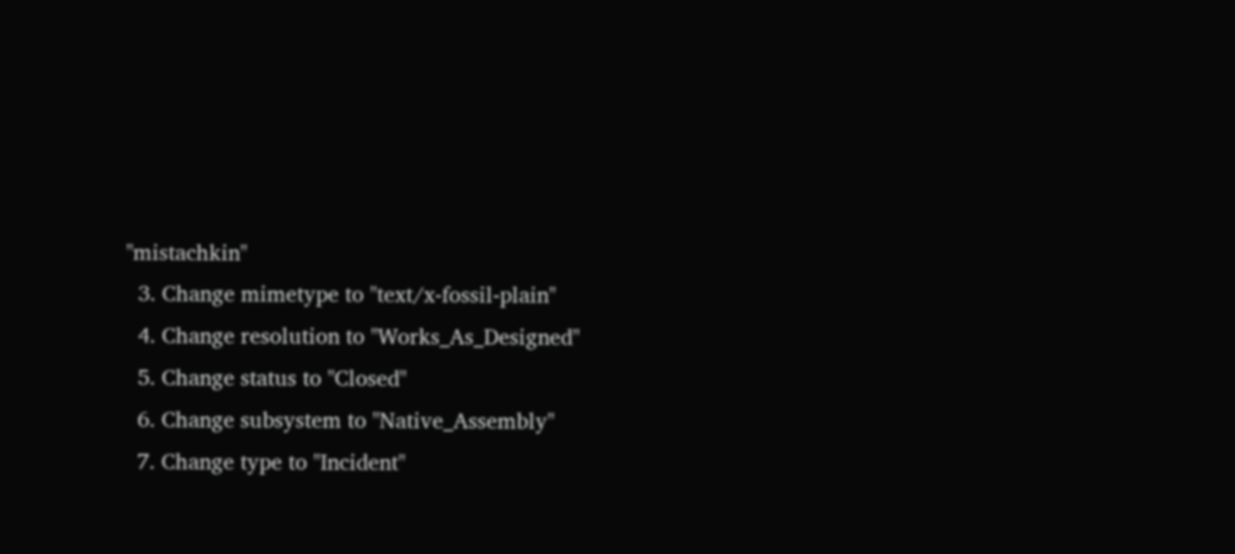"mistachkin"
  3. Change mimetype to "text/x-fossil-plain"
  4. Change resolution to "Works_As_Designed"
  5. Change status to "Closed"
  6. Change subsystem to "Native_Assembly"
  7. Change type to "Incident"